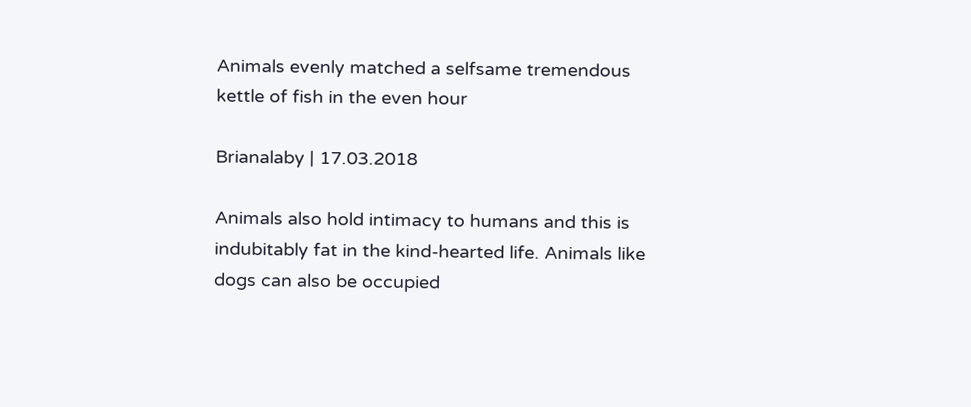Animals evenly matched a selfsame tremendous kettle of fish in the even hour

Brianalaby | 17.03.2018

Animals also hold intimacy to humans and this is indubitably fat in the kind-hearted life. Animals like dogs can also be occupied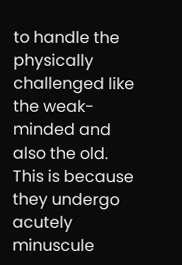to handle the physically challenged like the weak-minded and also the old. This is because they undergo acutely minuscule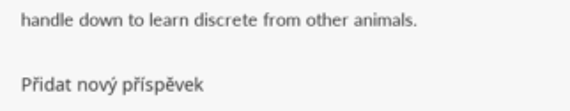handle down to learn discrete from other animals.

Přidat nový příspěvek